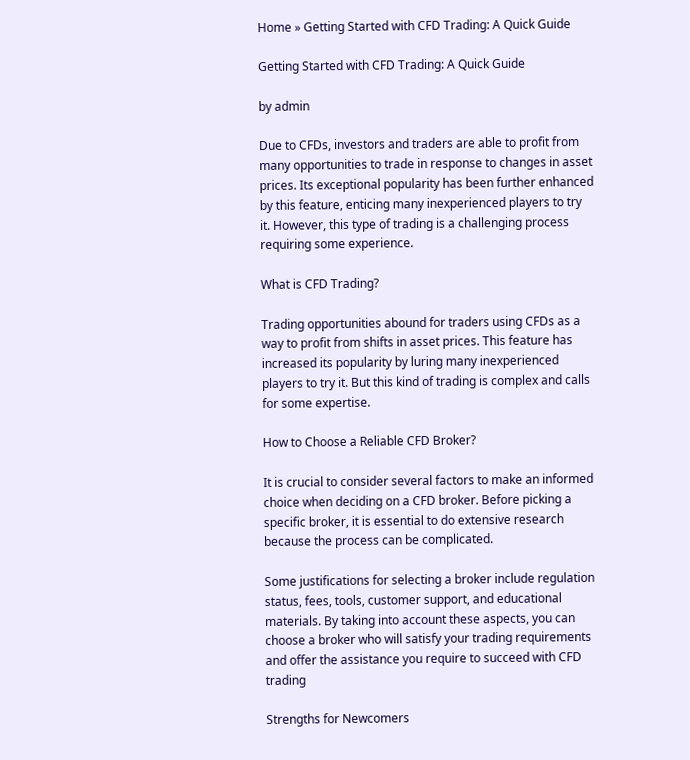Home » Getting Started with CFD Trading: A Quick Guide

Getting Started with CFD Trading: A Quick Guide

by admin

Due to CFDs, investors and traders are able to profit from many opportunities to trade in response to changes in asset prices. Its exceptional popularity has been further enhanced by this feature, enticing many inexperienced players to try it. However, this type of trading is a challenging process requiring some experience.

What is CFD Trading?

Trading opportunities abound for traders using CFDs as a way to profit from shifts in asset prices. This feature has increased its popularity by luring many inexperienced players to try it. But this kind of trading is complex and calls for some expertise.

How to Choose a Reliable CFD Broker?

It is crucial to consider several factors to make an informed choice when deciding on a CFD broker. Before picking a specific broker, it is essential to do extensive research because the process can be complicated.

Some justifications for selecting a broker include regulation status, fees, tools, customer support, and educational materials. By taking into account these aspects, you can choose a broker who will satisfy your trading requirements and offer the assistance you require to succeed with CFD trading

Strengths for Newcomers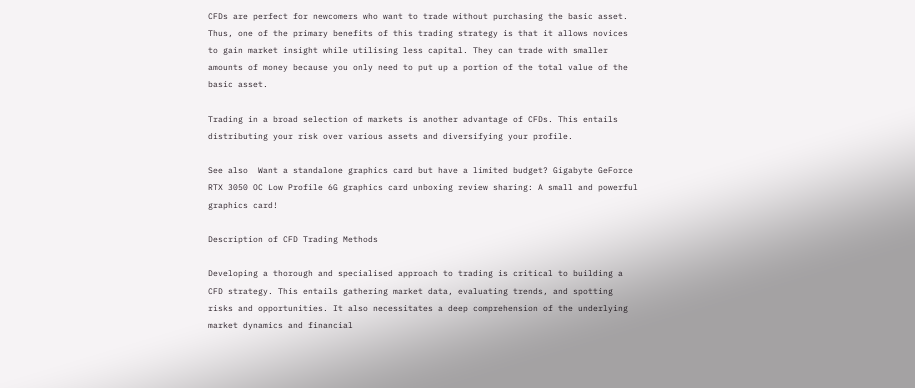CFDs are perfect for newcomers who want to trade without purchasing the basic asset. Thus, one of the primary benefits of this trading strategy is that it allows novices to gain market insight while utilising less capital. They can trade with smaller amounts of money because you only need to put up a portion of the total value of the basic asset.

Trading in a broad selection of markets is another advantage of CFDs. This entails distributing your risk over various assets and diversifying your profile.

See also  Want a standalone graphics card but have a limited budget? Gigabyte GeForce RTX 3050 OC Low Profile 6G graphics card unboxing review sharing: A small and powerful graphics card!

Description of CFD Trading Methods

Developing a thorough and specialised approach to trading is critical to building a CFD strategy. This entails gathering market data, evaluating trends, and spotting risks and opportunities. It also necessitates a deep comprehension of the underlying market dynamics and financial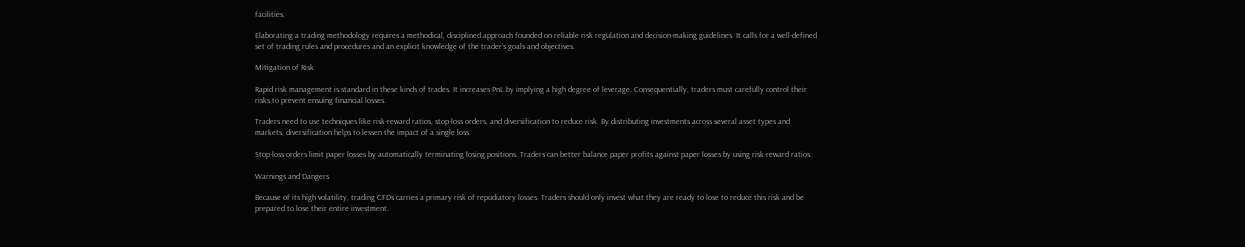facilities.

Elaborating a trading methodology requires a methodical, disciplined approach founded on reliable risk regulation and decision-making guidelines. It calls for a well-defined set of trading rules and procedures and an explicit knowledge of the trader’s goals and objectives.

Mitigation of Risk

Rapid risk management is standard in these kinds of trades. It increases PnL by implying a high degree of leverage. Consequentially, traders must carefully control their risks to prevent ensuing financial losses.

Traders need to use techniques like risk-reward ratios, stop-loss orders, and diversification to reduce risk. By distributing investments across several asset types and markets, diversification helps to lessen the impact of a single loss.

Stop-loss orders limit paper losses by automatically terminating losing positions. Traders can better balance paper profits against paper losses by using risk-reward ratios.

Warnings and Dangers

Because of its high volatility, trading CFDs carries a primary risk of repudiatory losses. Traders should only invest what they are ready to lose to reduce this risk and be prepared to lose their entire investment.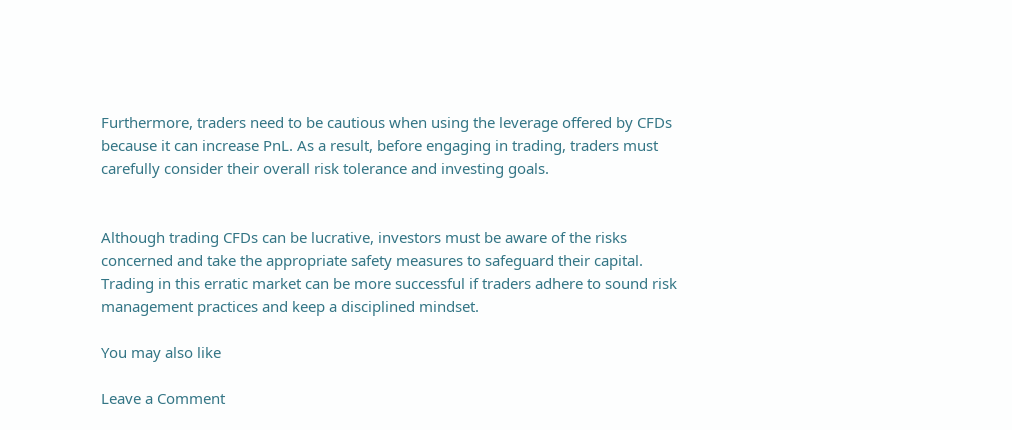Furthermore, traders need to be cautious when using the leverage offered by CFDs because it can increase PnL. As a result, before engaging in trading, traders must carefully consider their overall risk tolerance and investing goals.


Although trading CFDs can be lucrative, investors must be aware of the risks concerned and take the appropriate safety measures to safeguard their capital. Trading in this erratic market can be more successful if traders adhere to sound risk management practices and keep a disciplined mindset.

You may also like

Leave a Comment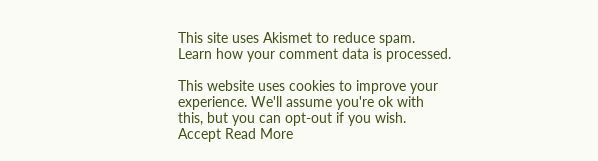This site uses Akismet to reduce spam. Learn how your comment data is processed.

This website uses cookies to improve your experience. We'll assume you're ok with this, but you can opt-out if you wish. Accept Read More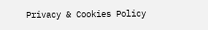Privacy & Cookies Policy